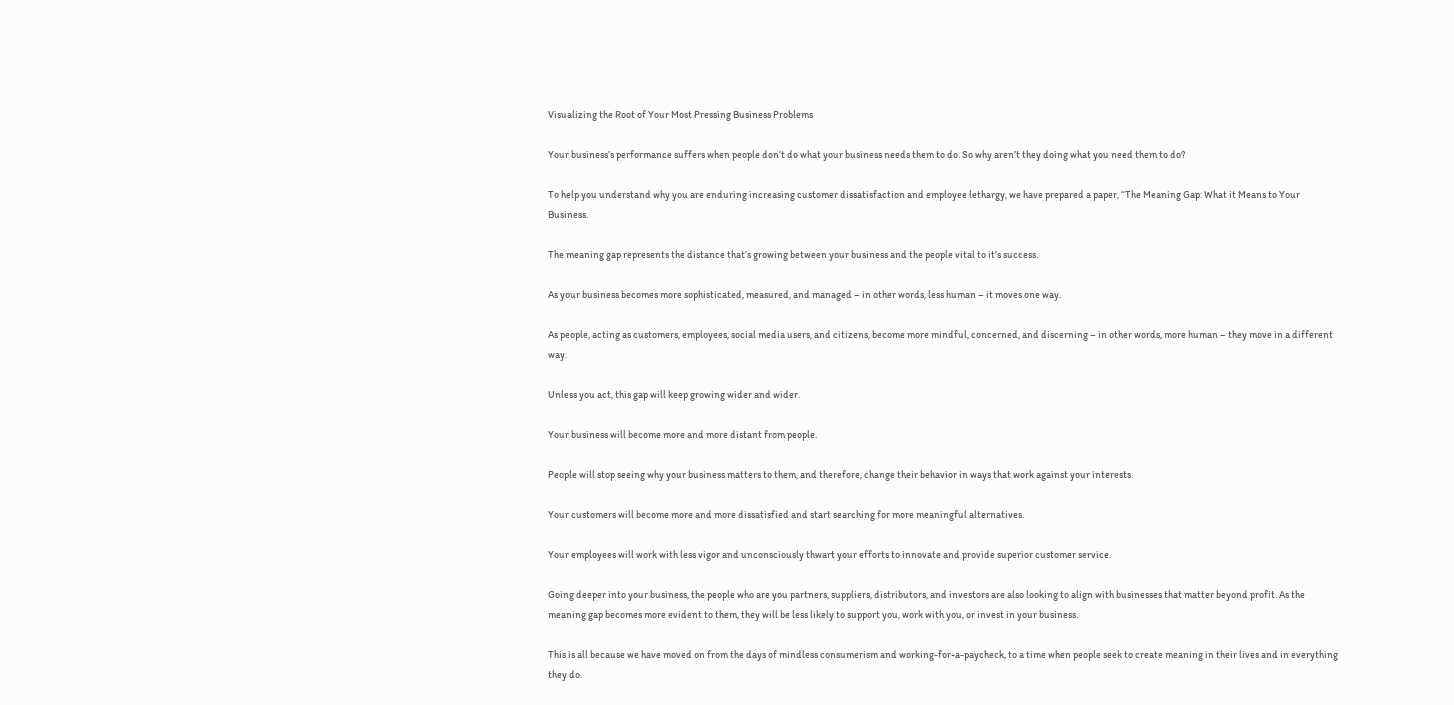Visualizing the Root of Your Most Pressing Business Problems

Your business’s performance suffers when people don’t do what your business needs them to do. So why aren’t they doing what you need them to do?

To help you understand why you are enduring increasing customer dissatisfaction and employee lethargy, we have prepared a paper, “The Meaning Gap: What it Means to Your Business.

The meaning gap represents the distance that’s growing between your business and the people vital to it’s success.

As your business becomes more sophisticated, measured, and managed – in other words, less human – it moves one way.

As people, acting as customers, employees, social media users, and citizens, become more mindful, concerned, and discerning – in other words, more human – they move in a different way.

Unless you act, this gap will keep growing wider and wider.

Your business will become more and more distant from people.

People will stop seeing why your business matters to them, and therefore, change their behavior in ways that work against your interests.

Your customers will become more and more dissatisfied and start searching for more meaningful alternatives.

Your employees will work with less vigor and unconsciously thwart your efforts to innovate and provide superior customer service.

Going deeper into your business, the people who are you partners, suppliers, distributors, and investors are also looking to align with businesses that matter beyond profit. As the meaning gap becomes more evident to them, they will be less likely to support you, work with you, or invest in your business.

This is all because we have moved on from the days of mindless consumerism and working-for-a-paycheck, to a time when people seek to create meaning in their lives and in everything they do.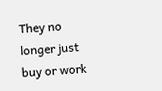They no longer just buy or work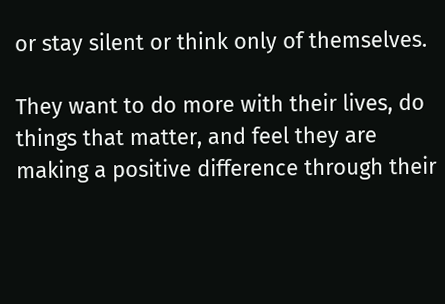or stay silent or think only of themselves.

They want to do more with their lives, do things that matter, and feel they are making a positive difference through their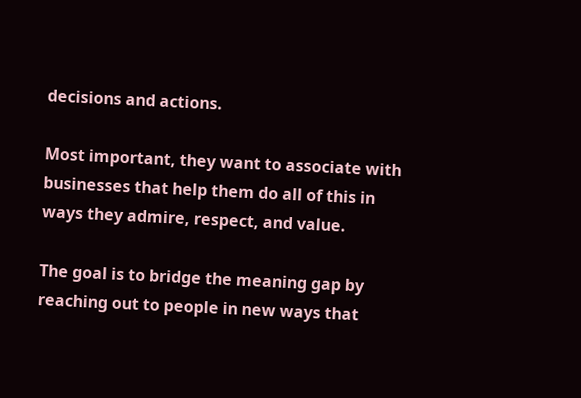decisions and actions.

Most important, they want to associate with businesses that help them do all of this in ways they admire, respect, and value.

The goal is to bridge the meaning gap by reaching out to people in new ways that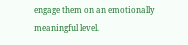engage them on an emotionally meaningful level.